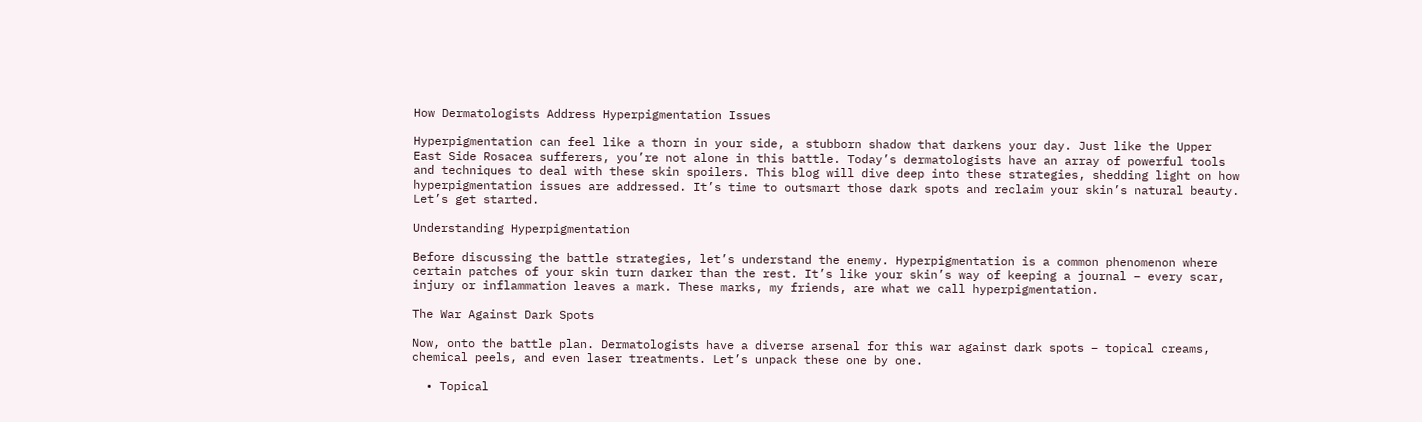How Dermatologists Address Hyperpigmentation Issues

Hyperpigmentation can feel like a thorn in your side, a stubborn shadow that darkens your day. Just like the Upper East Side Rosacea sufferers, you’re not alone in this battle. Today’s dermatologists have an array of powerful tools and techniques to deal with these skin spoilers. This blog will dive deep into these strategies, shedding light on how hyperpigmentation issues are addressed. It’s time to outsmart those dark spots and reclaim your skin’s natural beauty. Let’s get started.

Understanding Hyperpigmentation

Before discussing the battle strategies, let’s understand the enemy. Hyperpigmentation is a common phenomenon where certain patches of your skin turn darker than the rest. It’s like your skin’s way of keeping a journal – every scar, injury or inflammation leaves a mark. These marks, my friends, are what we call hyperpigmentation.

The War Against Dark Spots

Now, onto the battle plan. Dermatologists have a diverse arsenal for this war against dark spots – topical creams, chemical peels, and even laser treatments. Let’s unpack these one by one.

  • Topical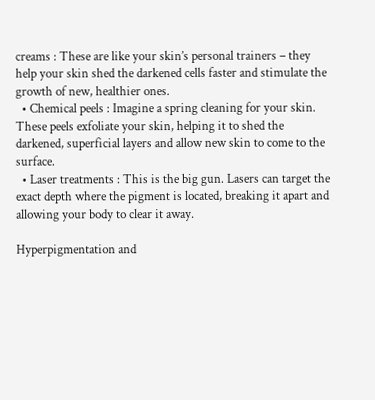creams : These are like your skin’s personal trainers – they help your skin shed the darkened cells faster and stimulate the growth of new, healthier ones.
  • Chemical peels : Imagine a spring cleaning for your skin. These peels exfoliate your skin, helping it to shed the darkened, superficial layers and allow new skin to come to the surface.
  • Laser treatments : This is the big gun. Lasers can target the exact depth where the pigment is located, breaking it apart and allowing your body to clear it away.

Hyperpigmentation and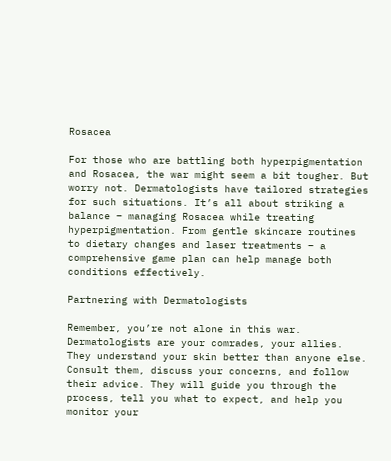Rosacea

For those who are battling both hyperpigmentation and Rosacea, the war might seem a bit tougher. But worry not. Dermatologists have tailored strategies for such situations. It’s all about striking a balance – managing Rosacea while treating hyperpigmentation. From gentle skincare routines to dietary changes and laser treatments – a comprehensive game plan can help manage both conditions effectively.

Partnering with Dermatologists

Remember, you’re not alone in this war. Dermatologists are your comrades, your allies. They understand your skin better than anyone else. Consult them, discuss your concerns, and follow their advice. They will guide you through the process, tell you what to expect, and help you monitor your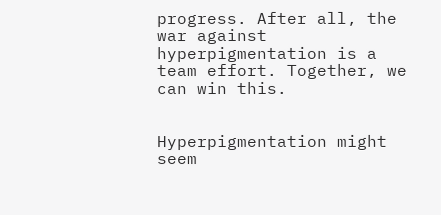progress. After all, the war against hyperpigmentation is a team effort. Together, we can win this.


Hyperpigmentation might seem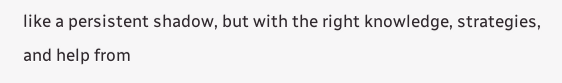like a persistent shadow, but with the right knowledge, strategies, and help from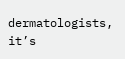dermatologists, it’s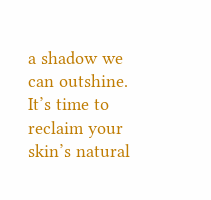a shadow we can outshine. It’s time to reclaim your skin’s natural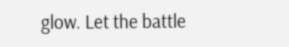glow. Let the battle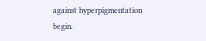against hyperpigmentation begin.